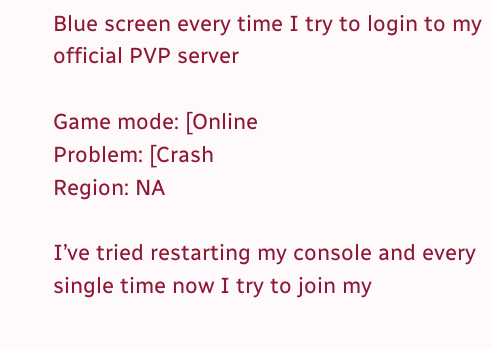Blue screen every time I try to login to my official PVP server

Game mode: [Online
Problem: [Crash
Region: NA

I’ve tried restarting my console and every single time now I try to join my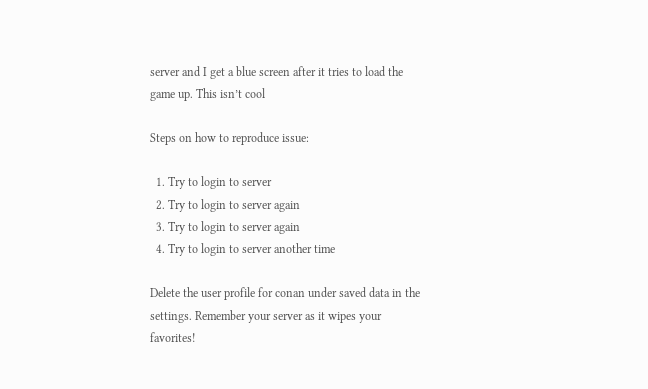server and I get a blue screen after it tries to load the game up. This isn’t cool

Steps on how to reproduce issue:

  1. Try to login to server
  2. Try to login to server again
  3. Try to login to server again
  4. Try to login to server another time

Delete the user profile for conan under saved data in the settings. Remember your server as it wipes your favorites!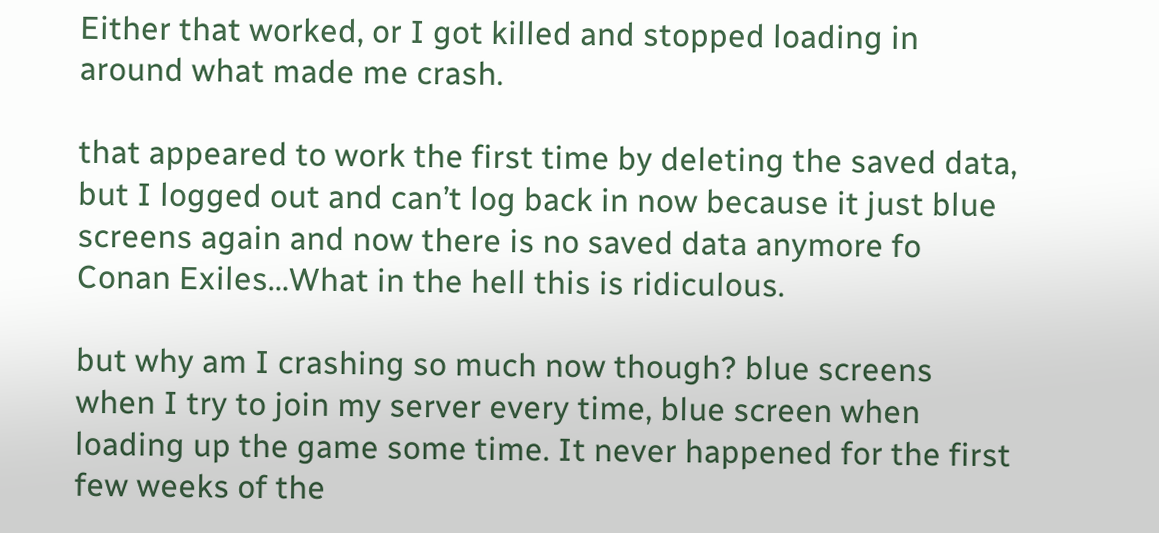Either that worked, or I got killed and stopped loading in around what made me crash.

that appeared to work the first time by deleting the saved data, but I logged out and can’t log back in now because it just blue screens again and now there is no saved data anymore fo Conan Exiles…What in the hell this is ridiculous.

but why am I crashing so much now though? blue screens when I try to join my server every time, blue screen when loading up the game some time. It never happened for the first few weeks of the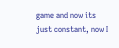game and now its just constant, now I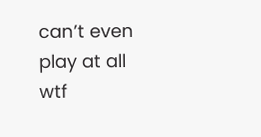can’t even play at all wtf